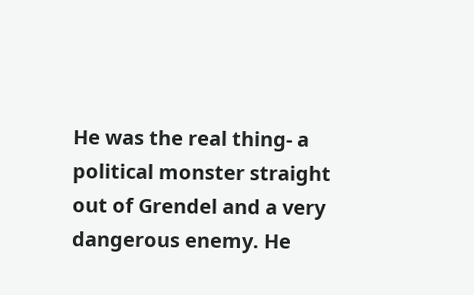He was the real thing- a political monster straight out of Grendel and a very dangerous enemy. He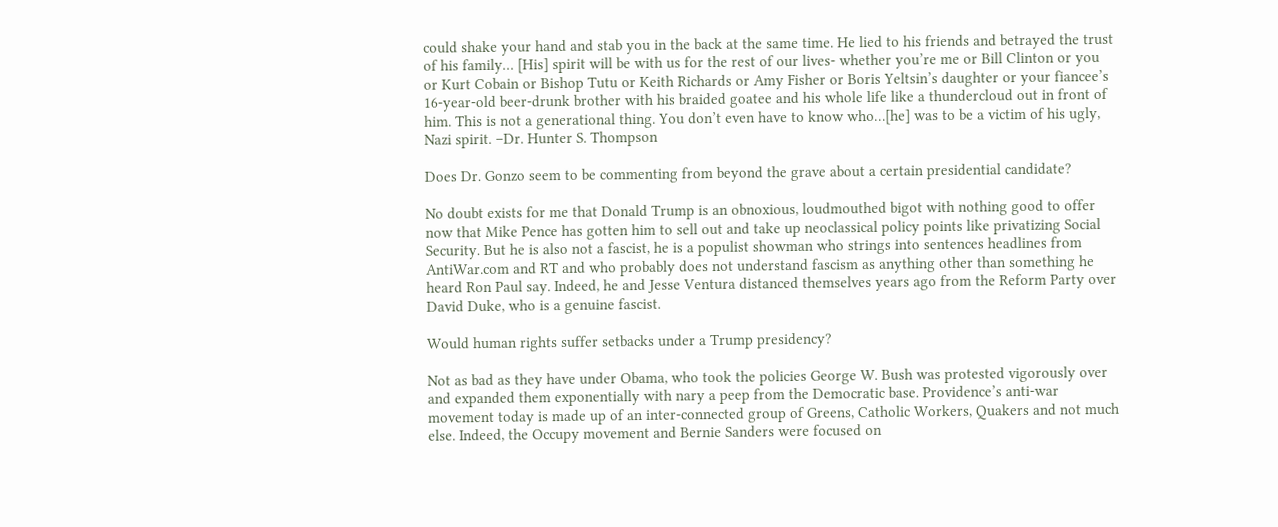could shake your hand and stab you in the back at the same time. He lied to his friends and betrayed the trust of his family… [His] spirit will be with us for the rest of our lives- whether you’re me or Bill Clinton or you or Kurt Cobain or Bishop Tutu or Keith Richards or Amy Fisher or Boris Yeltsin’s daughter or your fiancee’s 16-year-old beer-drunk brother with his braided goatee and his whole life like a thundercloud out in front of him. This is not a generational thing. You don’t even have to know who…[he] was to be a victim of his ugly, Nazi spirit. –Dr. Hunter S. Thompson

Does Dr. Gonzo seem to be commenting from beyond the grave about a certain presidential candidate?

No doubt exists for me that Donald Trump is an obnoxious, loudmouthed bigot with nothing good to offer now that Mike Pence has gotten him to sell out and take up neoclassical policy points like privatizing Social Security. But he is also not a fascist, he is a populist showman who strings into sentences headlines from AntiWar.com and RT and who probably does not understand fascism as anything other than something he heard Ron Paul say. Indeed, he and Jesse Ventura distanced themselves years ago from the Reform Party over David Duke, who is a genuine fascist.

Would human rights suffer setbacks under a Trump presidency?

Not as bad as they have under Obama, who took the policies George W. Bush was protested vigorously over and expanded them exponentially with nary a peep from the Democratic base. Providence’s anti-war movement today is made up of an inter-connected group of Greens, Catholic Workers, Quakers and not much else. Indeed, the Occupy movement and Bernie Sanders were focused on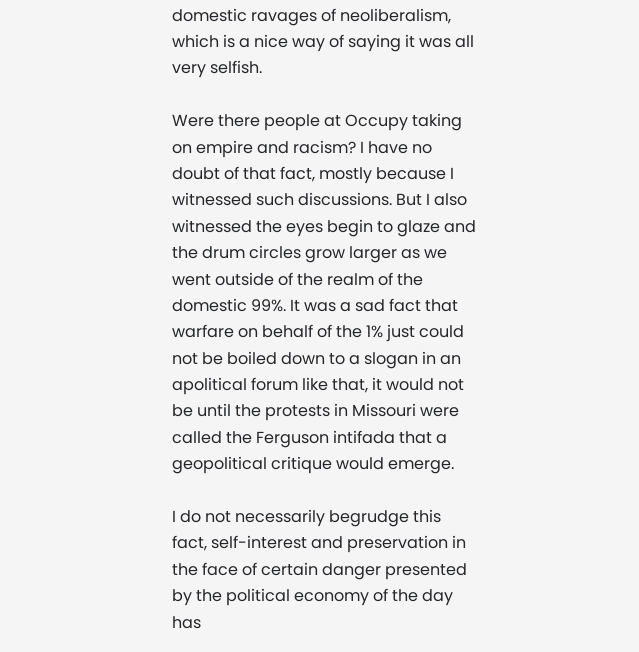domestic ravages of neoliberalism, which is a nice way of saying it was all very selfish.

Were there people at Occupy taking on empire and racism? I have no doubt of that fact, mostly because I witnessed such discussions. But I also witnessed the eyes begin to glaze and the drum circles grow larger as we went outside of the realm of the domestic 99%. It was a sad fact that warfare on behalf of the 1% just could not be boiled down to a slogan in an apolitical forum like that, it would not be until the protests in Missouri were called the Ferguson intifada that a geopolitical critique would emerge.

I do not necessarily begrudge this fact, self-interest and preservation in the face of certain danger presented by the political economy of the day has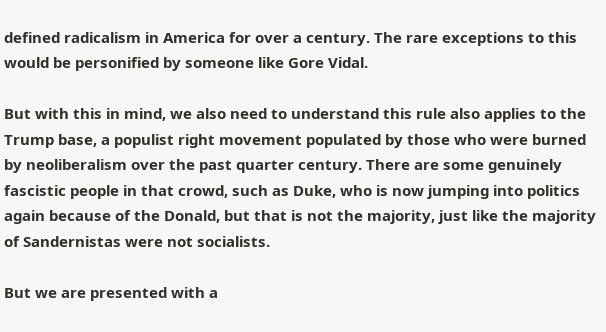defined radicalism in America for over a century. The rare exceptions to this would be personified by someone like Gore Vidal.

But with this in mind, we also need to understand this rule also applies to the Trump base, a populist right movement populated by those who were burned by neoliberalism over the past quarter century. There are some genuinely fascistic people in that crowd, such as Duke, who is now jumping into politics again because of the Donald, but that is not the majority, just like the majority of Sandernistas were not socialists.

But we are presented with a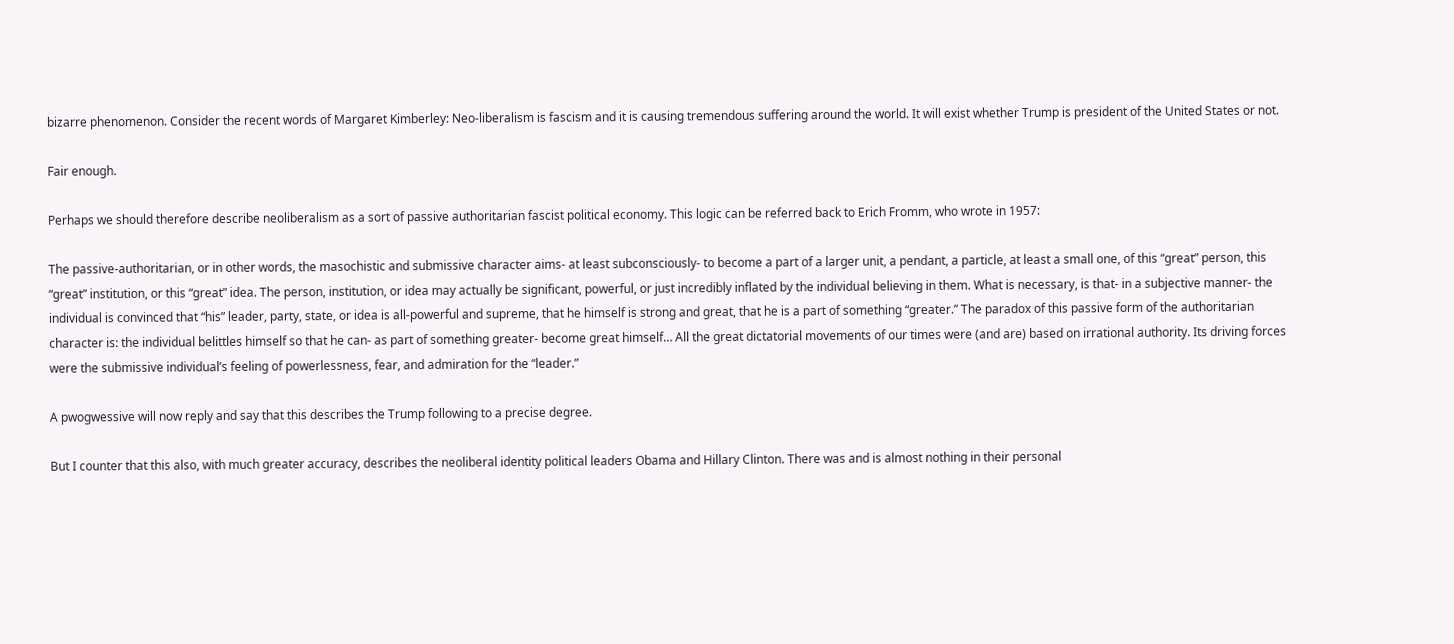bizarre phenomenon. Consider the recent words of Margaret Kimberley: Neo-liberalism is fascism and it is causing tremendous suffering around the world. It will exist whether Trump is president of the United States or not.

Fair enough.

Perhaps we should therefore describe neoliberalism as a sort of passive authoritarian fascist political economy. This logic can be referred back to Erich Fromm, who wrote in 1957:

The passive-authoritarian, or in other words, the masochistic and submissive character aims- at least subconsciously- to become a part of a larger unit, a pendant, a particle, at least a small one, of this “great” person, this “great” institution, or this “great” idea. The person, institution, or idea may actually be significant, powerful, or just incredibly inflated by the individual believing in them. What is necessary, is that- in a subjective manner- the individual is convinced that “his” leader, party, state, or idea is all-powerful and supreme, that he himself is strong and great, that he is a part of something “greater.” The paradox of this passive form of the authoritarian character is: the individual belittles himself so that he can- as part of something greater- become great himself… All the great dictatorial movements of our times were (and are) based on irrational authority. Its driving forces were the submissive individual’s feeling of powerlessness, fear, and admiration for the “leader.”

A pwogwessive will now reply and say that this describes the Trump following to a precise degree.

But I counter that this also, with much greater accuracy, describes the neoliberal identity political leaders Obama and Hillary Clinton. There was and is almost nothing in their personal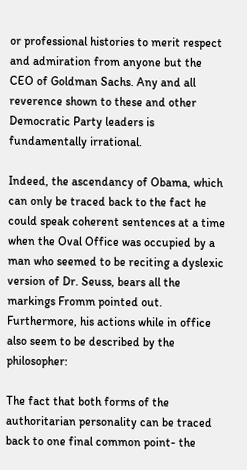or professional histories to merit respect and admiration from anyone but the CEO of Goldman Sachs. Any and all reverence shown to these and other Democratic Party leaders is fundamentally irrational.

Indeed, the ascendancy of Obama, which can only be traced back to the fact he could speak coherent sentences at a time when the Oval Office was occupied by a man who seemed to be reciting a dyslexic version of Dr. Seuss, bears all the markings Fromm pointed out. Furthermore, his actions while in office also seem to be described by the philosopher:

The fact that both forms of the authoritarian personality can be traced back to one final common point- the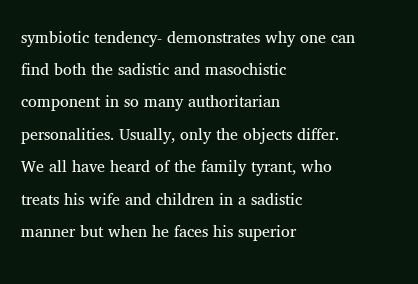symbiotic tendency- demonstrates why one can find both the sadistic and masochistic component in so many authoritarian personalities. Usually, only the objects differ. We all have heard of the family tyrant, who treats his wife and children in a sadistic manner but when he faces his superior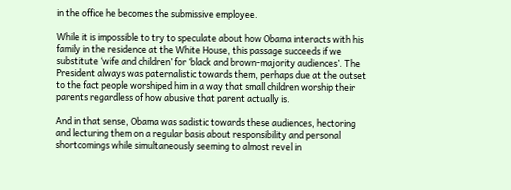in the office he becomes the submissive employee.

While it is impossible to try to speculate about how Obama interacts with his family in the residence at the White House, this passage succeeds if we substitute ‘wife and children’ for ‘black and brown-majority audiences’. The President always was paternalistic towards them, perhaps due at the outset to the fact people worshiped him in a way that small children worship their parents regardless of how abusive that parent actually is.

And in that sense, Obama was sadistic towards these audiences, hectoring and lecturing them on a regular basis about responsibility and personal shortcomings while simultaneously seeming to almost revel in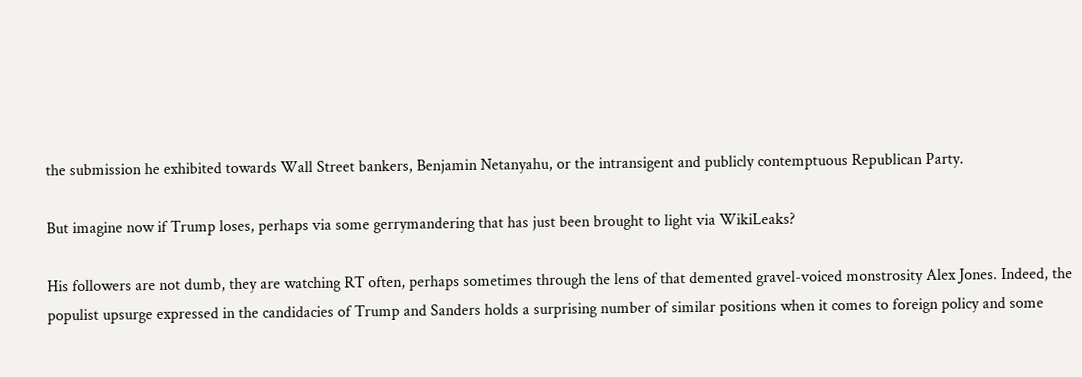the submission he exhibited towards Wall Street bankers, Benjamin Netanyahu, or the intransigent and publicly contemptuous Republican Party.

But imagine now if Trump loses, perhaps via some gerrymandering that has just been brought to light via WikiLeaks?

His followers are not dumb, they are watching RT often, perhaps sometimes through the lens of that demented gravel-voiced monstrosity Alex Jones. Indeed, the populist upsurge expressed in the candidacies of Trump and Sanders holds a surprising number of similar positions when it comes to foreign policy and some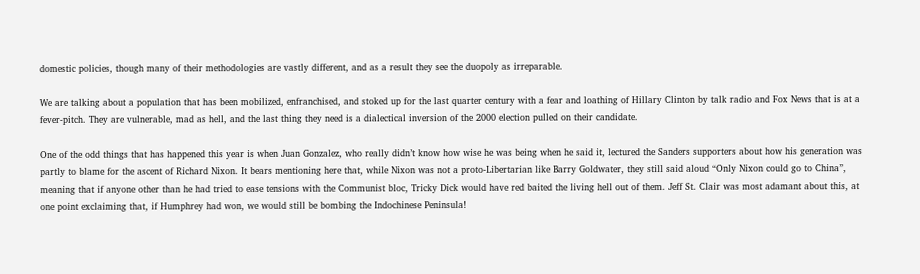domestic policies, though many of their methodologies are vastly different, and as a result they see the duopoly as irreparable.

We are talking about a population that has been mobilized, enfranchised, and stoked up for the last quarter century with a fear and loathing of Hillary Clinton by talk radio and Fox News that is at a fever-pitch. They are vulnerable, mad as hell, and the last thing they need is a dialectical inversion of the 2000 election pulled on their candidate.

One of the odd things that has happened this year is when Juan Gonzalez, who really didn’t know how wise he was being when he said it, lectured the Sanders supporters about how his generation was partly to blame for the ascent of Richard Nixon. It bears mentioning here that, while Nixon was not a proto-Libertarian like Barry Goldwater, they still said aloud “Only Nixon could go to China”, meaning that if anyone other than he had tried to ease tensions with the Communist bloc, Tricky Dick would have red baited the living hell out of them. Jeff St. Clair was most adamant about this, at one point exclaiming that, if Humphrey had won, we would still be bombing the Indochinese Peninsula!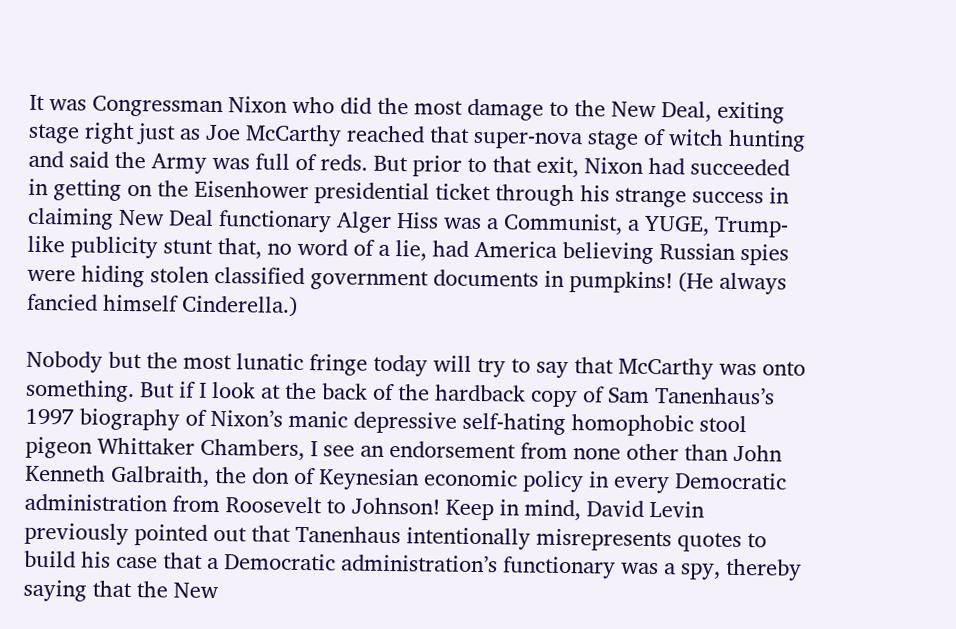It was Congressman Nixon who did the most damage to the New Deal, exiting stage right just as Joe McCarthy reached that super-nova stage of witch hunting and said the Army was full of reds. But prior to that exit, Nixon had succeeded in getting on the Eisenhower presidential ticket through his strange success in claiming New Deal functionary Alger Hiss was a Communist, a YUGE, Trump-like publicity stunt that, no word of a lie, had America believing Russian spies were hiding stolen classified government documents in pumpkins! (He always fancied himself Cinderella.)

Nobody but the most lunatic fringe today will try to say that McCarthy was onto something. But if I look at the back of the hardback copy of Sam Tanenhaus’s 1997 biography of Nixon’s manic depressive self-hating homophobic stool pigeon Whittaker Chambers, I see an endorsement from none other than John Kenneth Galbraith, the don of Keynesian economic policy in every Democratic administration from Roosevelt to Johnson! Keep in mind, David Levin previously pointed out that Tanenhaus intentionally misrepresents quotes to build his case that a Democratic administration’s functionary was a spy, thereby saying that the New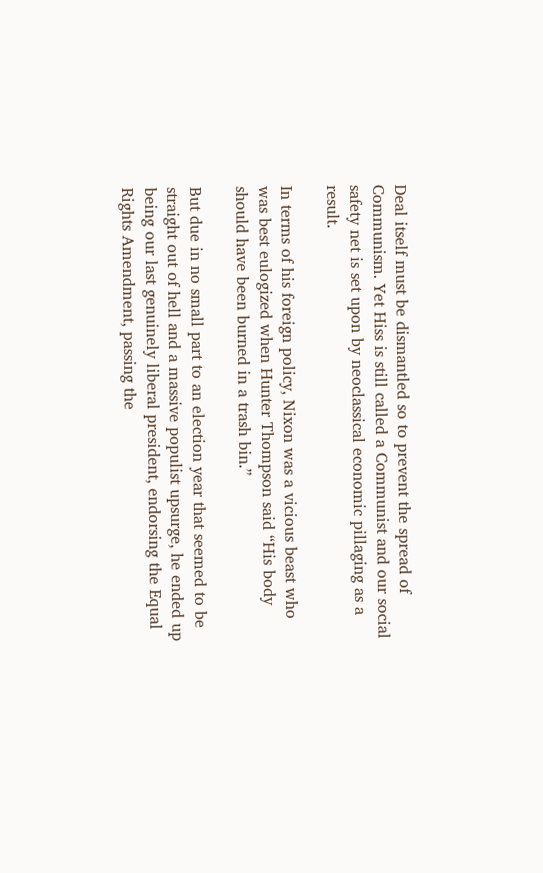Deal itself must be dismantled so to prevent the spread of Communism. Yet Hiss is still called a Communist and our social safety net is set upon by neoclassical economic pillaging as a result.

In terms of his foreign policy, Nixon was a vicious beast who was best eulogized when Hunter Thompson said “His body should have been burned in a trash bin.”

But due in no small part to an election year that seemed to be straight out of hell and a massive populist upsurge, he ended up being our last genuinely liberal president, endorsing the Equal Rights Amendment, passing the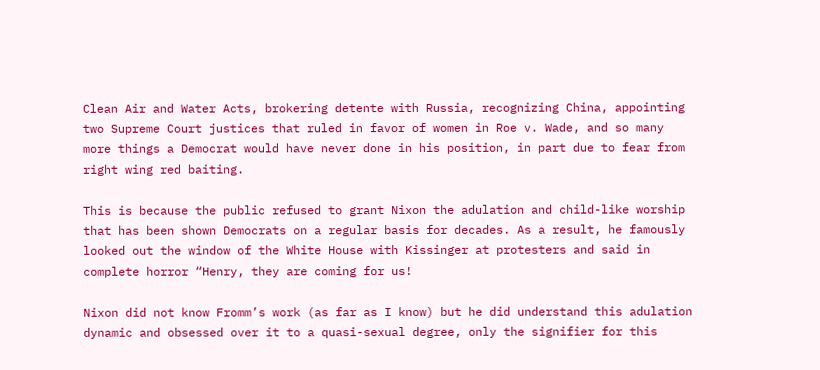Clean Air and Water Acts, brokering detente with Russia, recognizing China, appointing two Supreme Court justices that ruled in favor of women in Roe v. Wade, and so many more things a Democrat would have never done in his position, in part due to fear from right wing red baiting.

This is because the public refused to grant Nixon the adulation and child-like worship that has been shown Democrats on a regular basis for decades. As a result, he famously looked out the window of the White House with Kissinger at protesters and said in complete horror “Henry, they are coming for us!

Nixon did not know Fromm’s work (as far as I know) but he did understand this adulation dynamic and obsessed over it to a quasi-sexual degree, only the signifier for this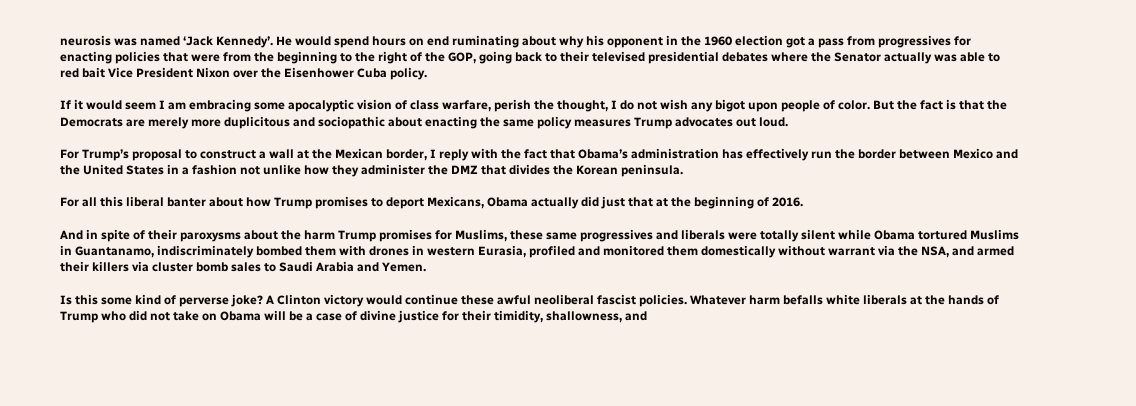neurosis was named ‘Jack Kennedy’. He would spend hours on end ruminating about why his opponent in the 1960 election got a pass from progressives for enacting policies that were from the beginning to the right of the GOP, going back to their televised presidential debates where the Senator actually was able to red bait Vice President Nixon over the Eisenhower Cuba policy.

If it would seem I am embracing some apocalyptic vision of class warfare, perish the thought, I do not wish any bigot upon people of color. But the fact is that the Democrats are merely more duplicitous and sociopathic about enacting the same policy measures Trump advocates out loud.

For Trump’s proposal to construct a wall at the Mexican border, I reply with the fact that Obama’s administration has effectively run the border between Mexico and the United States in a fashion not unlike how they administer the DMZ that divides the Korean peninsula.

For all this liberal banter about how Trump promises to deport Mexicans, Obama actually did just that at the beginning of 2016.

And in spite of their paroxysms about the harm Trump promises for Muslims, these same progressives and liberals were totally silent while Obama tortured Muslims in Guantanamo, indiscriminately bombed them with drones in western Eurasia, profiled and monitored them domestically without warrant via the NSA, and armed their killers via cluster bomb sales to Saudi Arabia and Yemen.

Is this some kind of perverse joke? A Clinton victory would continue these awful neoliberal fascist policies. Whatever harm befalls white liberals at the hands of Trump who did not take on Obama will be a case of divine justice for their timidity, shallowness, and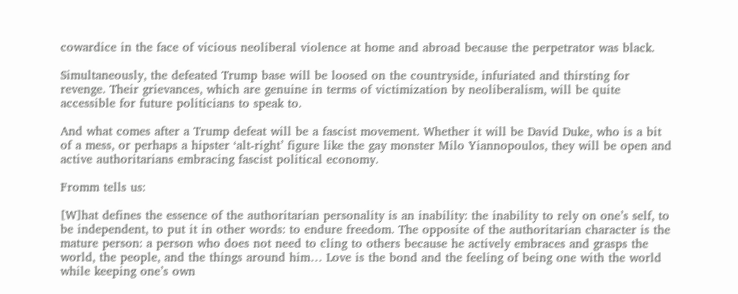cowardice in the face of vicious neoliberal violence at home and abroad because the perpetrator was black.

Simultaneously, the defeated Trump base will be loosed on the countryside, infuriated and thirsting for revenge. Their grievances, which are genuine in terms of victimization by neoliberalism, will be quite accessible for future politicians to speak to.

And what comes after a Trump defeat will be a fascist movement. Whether it will be David Duke, who is a bit of a mess, or perhaps a hipster ‘alt-right’ figure like the gay monster Milo Yiannopoulos, they will be open and active authoritarians embracing fascist political economy.

Fromm tells us:

[W]hat defines the essence of the authoritarian personality is an inability: the inability to rely on one’s self, to be independent, to put it in other words: to endure freedom. The opposite of the authoritarian character is the mature person: a person who does not need to cling to others because he actively embraces and grasps the world, the people, and the things around him… Love is the bond and the feeling of being one with the world while keeping one’s own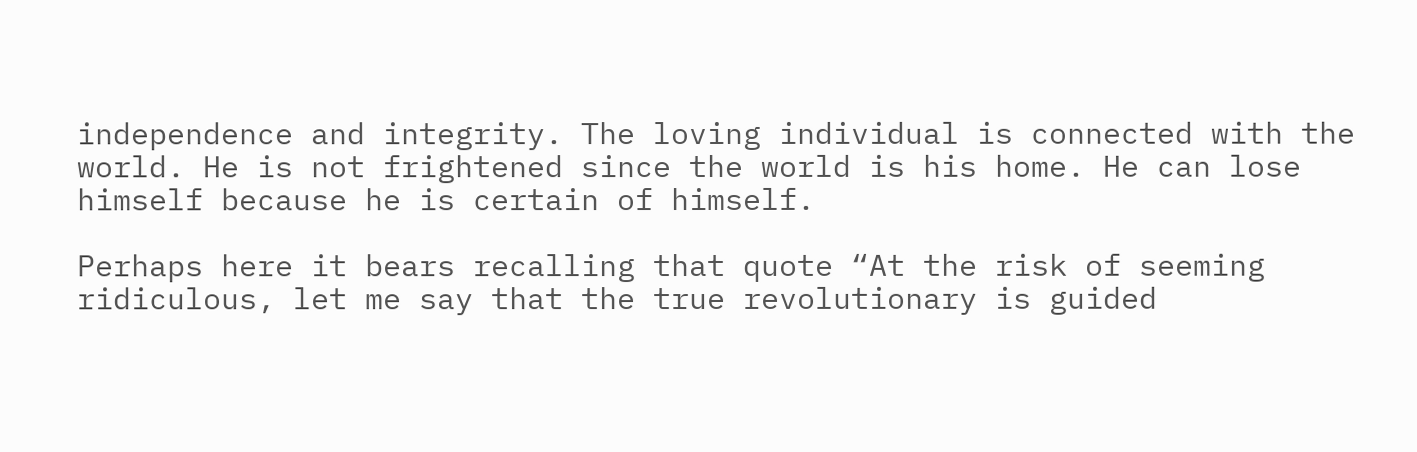independence and integrity. The loving individual is connected with the world. He is not frightened since the world is his home. He can lose himself because he is certain of himself.

Perhaps here it bears recalling that quote “At the risk of seeming ridiculous, let me say that the true revolutionary is guided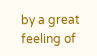by a great feeling of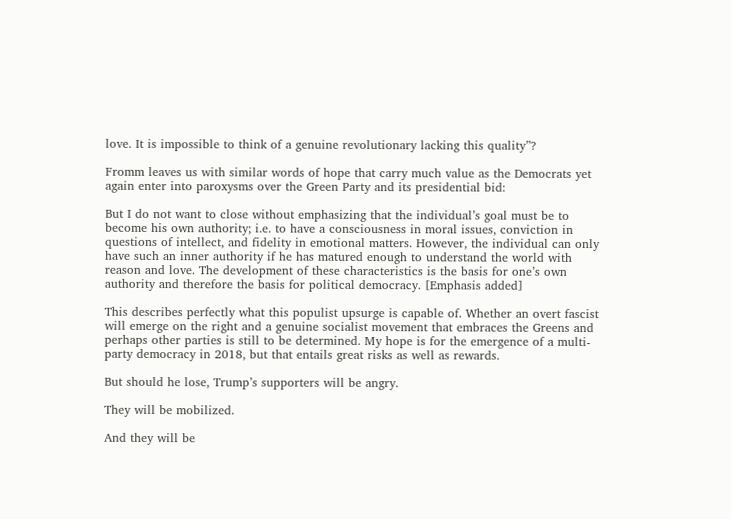love. It is impossible to think of a genuine revolutionary lacking this quality”?

Fromm leaves us with similar words of hope that carry much value as the Democrats yet again enter into paroxysms over the Green Party and its presidential bid:

But I do not want to close without emphasizing that the individual’s goal must be to become his own authority; i.e. to have a consciousness in moral issues, conviction in questions of intellect, and fidelity in emotional matters. However, the individual can only have such an inner authority if he has matured enough to understand the world with reason and love. The development of these characteristics is the basis for one’s own authority and therefore the basis for political democracy. [Emphasis added]

This describes perfectly what this populist upsurge is capable of. Whether an overt fascist will emerge on the right and a genuine socialist movement that embraces the Greens and perhaps other parties is still to be determined. My hope is for the emergence of a multi-party democracy in 2018, but that entails great risks as well as rewards.

But should he lose, Trump’s supporters will be angry.

They will be mobilized.

And they will be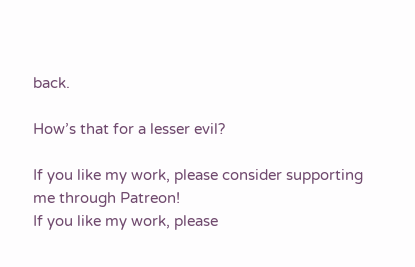back.

How’s that for a lesser evil?

If you like my work, please consider supporting me through Patreon!
If you like my work, please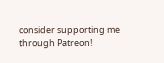consider supporting me through Patreon!